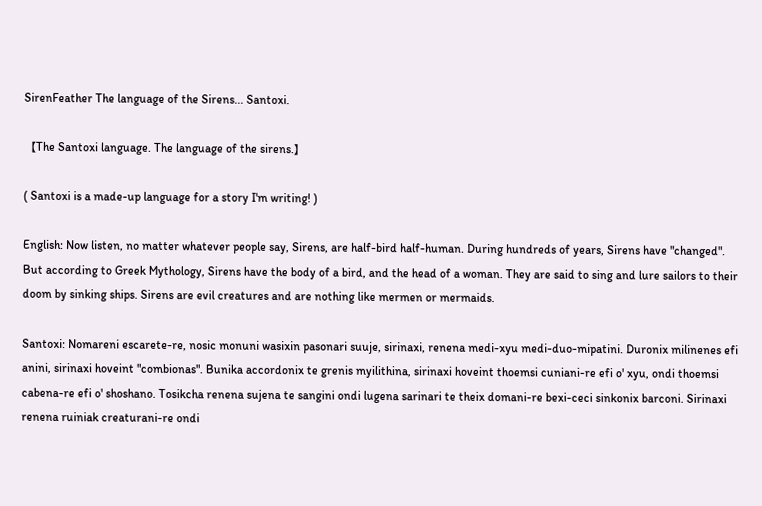SirenFeather The language of the Sirens... Santoxi.

【The Santoxi language. The language of the sirens.】

( Santoxi is a made-up language for a story I'm writing! )

English: Now listen, no matter whatever people say, Sirens, are half-bird half-human. During hundreds of years, Sirens have "changed". But according to Greek Mythology, Sirens have the body of a bird, and the head of a woman. They are said to sing and lure sailors to their doom by sinking ships. Sirens are evil creatures and are nothing like mermen or mermaids.

Santoxi: Nomareni escarete-re, nosic monuni wasixin pasonari suuje, sirinaxi, renena medi-xyu medi-duo-mipatini. Duronix milinenes efi anini, sirinaxi hoveint "combionas". Bunika accordonix te grenis myilithina, sirinaxi hoveint thoemsi cuniani-re efi o' xyu, ondi thoemsi cabena-re efi o' shoshano. Tosikcha renena sujena te sangini ondi lugena sarinari te theix domani-re bexi-ceci sinkonix barconi. Sirinaxi renena ruiniak creaturani-re ondi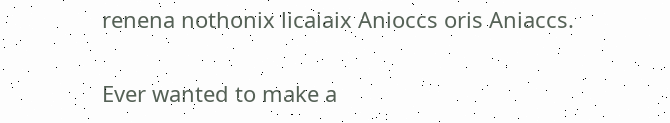renena nothonix licaiaix Anioccs oris Aniaccs.

Ever wanted to make a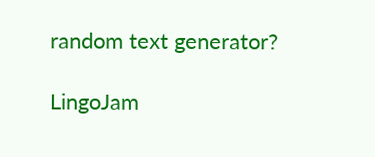random text generator?

LingoJam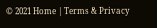© 2021 Home | Terms & Privacy